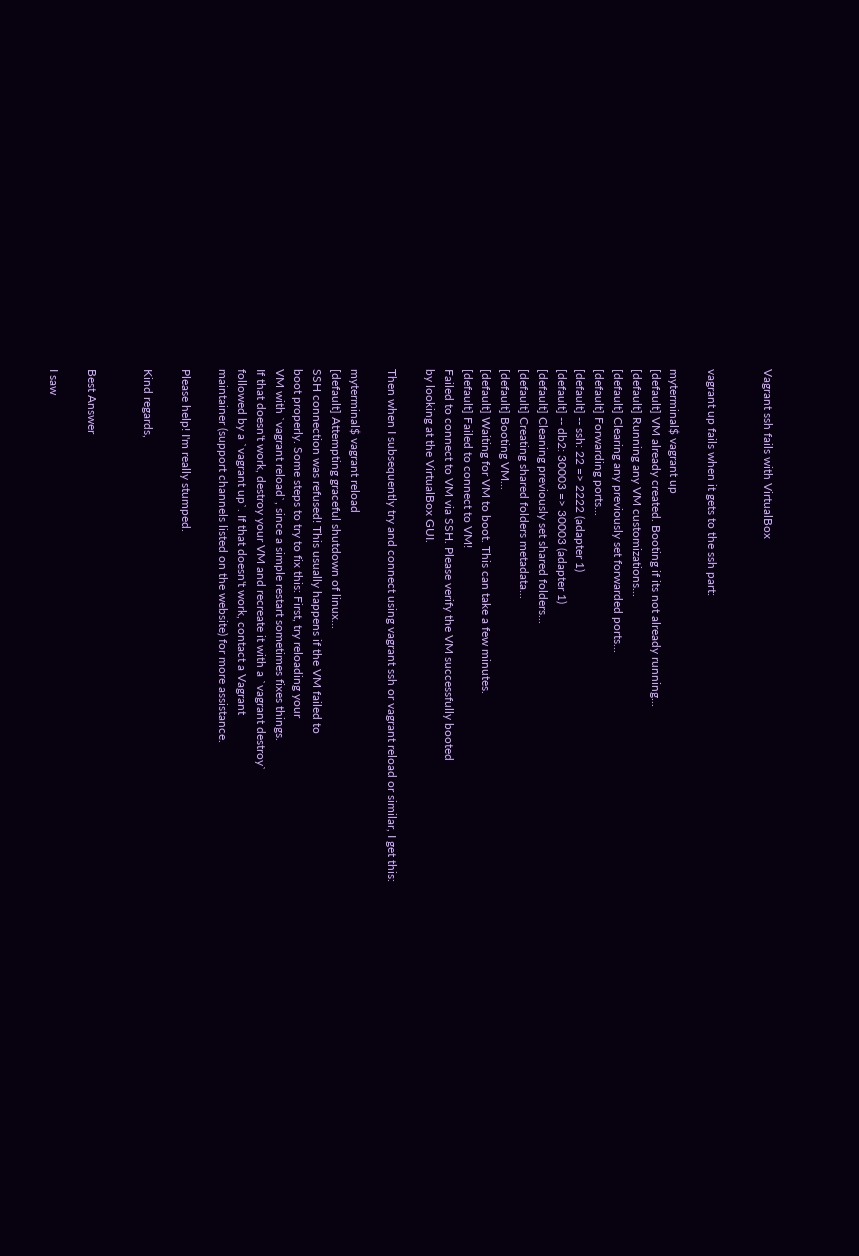Vagrant ssh fails with VirtualBox


vagrant up fails when it gets to the ssh part:

myterminal$ vagrant up
[default] VM already created. Booting if its not already running...
[default] Running any VM customizations...
[default] Clearing any previously set forwarded ports...
[default] Forwarding ports...
[default] -- ssh: 22 => 2222 (adapter 1)
[default] -- db2: 30003 => 30003 (adapter 1)
[default] Cleaning previously set shared folders...
[default] Creating shared folders metadata...
[default] Booting VM...
[default] Waiting for VM to boot. This can take a few minutes.
[default] Failed to connect to VM!
Failed to connect to VM via SSH. Please verify the VM successfully booted
by looking at the VirtualBox GUI.

Then when I subsequently try and connect using vagrant ssh or vagrant reload or similar, I get this:

myterminal$ vagrant reload
[default] Attempting graceful shutdown of linux...
SSH connection was refused! This usually happens if the VM failed to
boot properly. Some steps to try to fix this: First, try reloading your
VM with `vagrant reload`, since a simple restart sometimes fixes things.
If that doesn't work, destroy your VM and recreate it with a `vagrant destroy`
followed by a `vagrant up`. If that doesn't work, contact a Vagrant
maintainer (support channels listed on the website) for more assistance.

Please help! I'm really stumped.

Kind regards,


Best Answer

I saw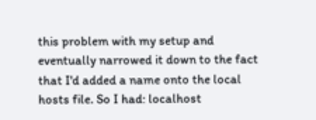this problem with my setup and eventually narrowed it down to the fact that I'd added a name onto the local hosts file. So I had: localhost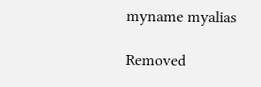myname myalias

Removed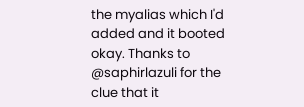the myalias which I'd added and it booted okay. Thanks to @saphirlazuli for the clue that it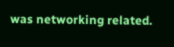was networking related.